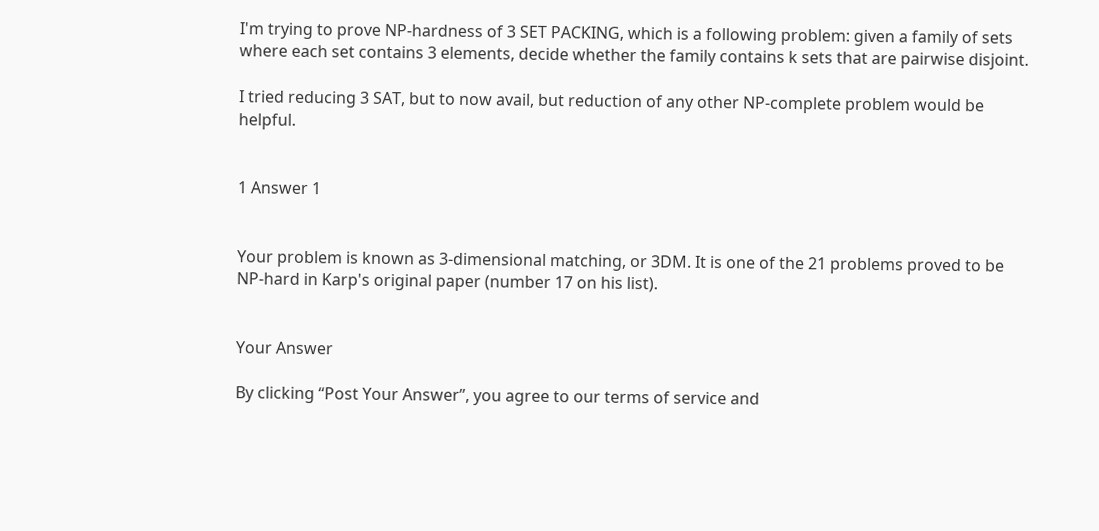I'm trying to prove NP-hardness of 3 SET PACKING, which is a following problem: given a family of sets where each set contains 3 elements, decide whether the family contains k sets that are pairwise disjoint.

I tried reducing 3 SAT, but to now avail, but reduction of any other NP-complete problem would be helpful.


1 Answer 1


Your problem is known as 3-dimensional matching, or 3DM. It is one of the 21 problems proved to be NP-hard in Karp's original paper (number 17 on his list).


Your Answer

By clicking “Post Your Answer”, you agree to our terms of service and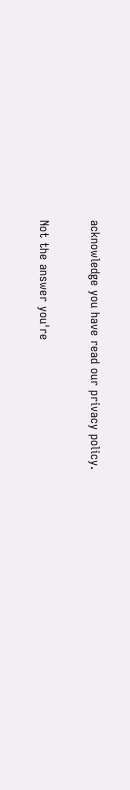acknowledge you have read our privacy policy.

Not the answer you're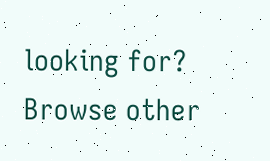looking for? Browse other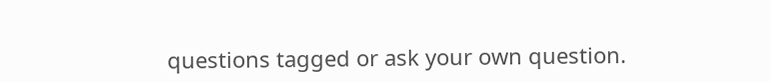questions tagged or ask your own question.